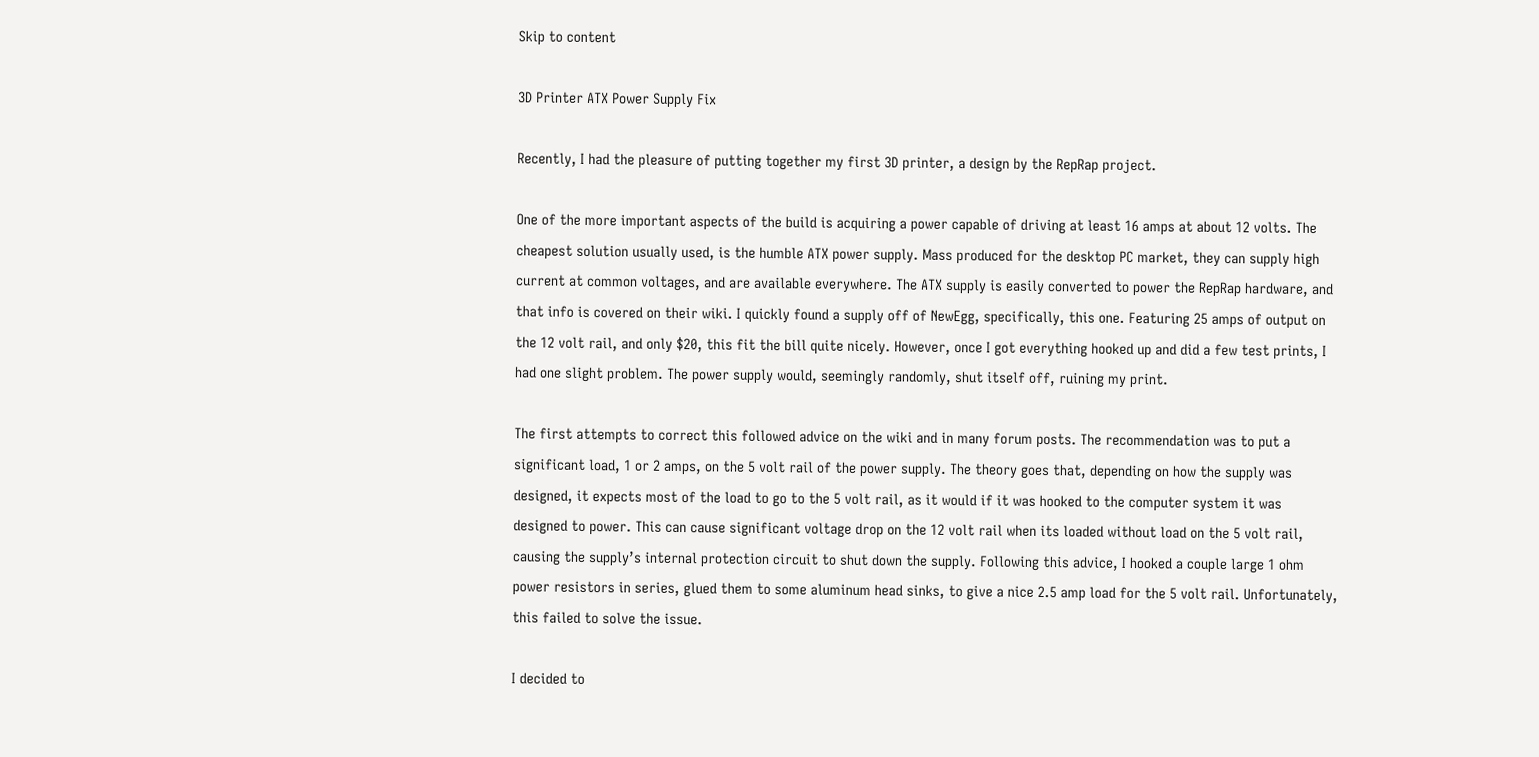Skip to content

3D Printer ATX Power Supply Fix

Recently, I had the pleasure of putting together my first 3D printer, a design by the RepRap project.

One of the more important aspects of the build is acquiring a power capable of driving at least 16 amps at about 12 volts. The cheapest solution usually used, is the humble ATX power supply. Mass produced for the desktop PC market, they can supply high current at common voltages, and are available everywhere. The ATX supply is easily converted to power the RepRap hardware, and that info is covered on their wiki. I quickly found a supply off of NewEgg, specifically, this one. Featuring 25 amps of output on the 12 volt rail, and only $20, this fit the bill quite nicely. However, once I got everything hooked up and did a few test prints, I had one slight problem. The power supply would, seemingly randomly, shut itself off, ruining my print.

The first attempts to correct this followed advice on the wiki and in many forum posts. The recommendation was to put a significant load, 1 or 2 amps, on the 5 volt rail of the power supply. The theory goes that, depending on how the supply was designed, it expects most of the load to go to the 5 volt rail, as it would if it was hooked to the computer system it was designed to power. This can cause significant voltage drop on the 12 volt rail when its loaded without load on the 5 volt rail, causing the supply’s internal protection circuit to shut down the supply. Following this advice, I hooked a couple large 1 ohm power resistors in series, glued them to some aluminum head sinks, to give a nice 2.5 amp load for the 5 volt rail. Unfortunately, this failed to solve the issue.

I decided to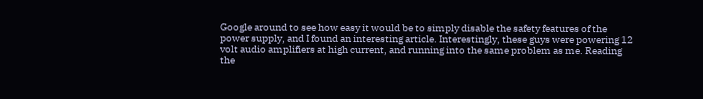Google around to see how easy it would be to simply disable the safety features of the power supply, and I found an interesting article. Interestingly, these guys were powering 12 volt audio amplifiers at high current, and running into the same problem as me. Reading the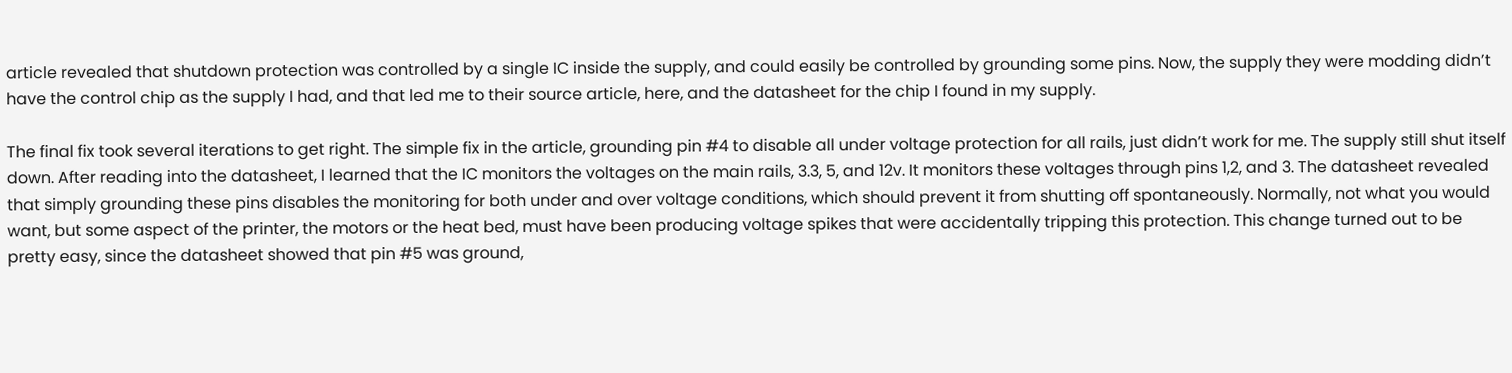article revealed that shutdown protection was controlled by a single IC inside the supply, and could easily be controlled by grounding some pins. Now, the supply they were modding didn’t have the control chip as the supply I had, and that led me to their source article, here, and the datasheet for the chip I found in my supply.

The final fix took several iterations to get right. The simple fix in the article, grounding pin #4 to disable all under voltage protection for all rails, just didn’t work for me. The supply still shut itself down. After reading into the datasheet, I learned that the IC monitors the voltages on the main rails, 3.3, 5, and 12v. It monitors these voltages through pins 1,2, and 3. The datasheet revealed that simply grounding these pins disables the monitoring for both under and over voltage conditions, which should prevent it from shutting off spontaneously. Normally, not what you would want, but some aspect of the printer, the motors or the heat bed, must have been producing voltage spikes that were accidentally tripping this protection. This change turned out to be pretty easy, since the datasheet showed that pin #5 was ground,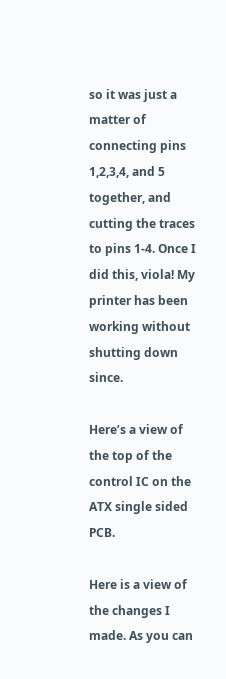so it was just a matter of connecting pins 1,2,3,4, and 5 together, and cutting the traces to pins 1-4. Once I did this, viola! My printer has been working without shutting down since.

Here’s a view of the top of the control IC on the ATX single sided PCB.

Here is a view of the changes I made. As you can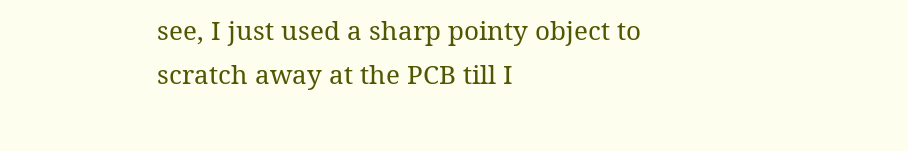see, I just used a sharp pointy object to scratch away at the PCB till I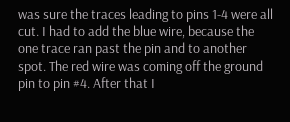was sure the traces leading to pins 1-4 were all cut. I had to add the blue wire, because the one trace ran past the pin and to another spot. The red wire was coming off the ground pin to pin #4. After that I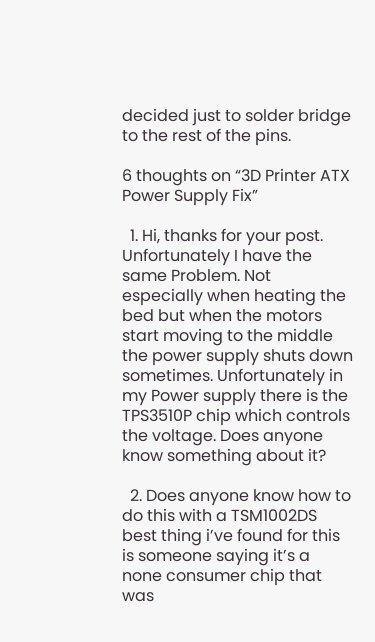decided just to solder bridge to the rest of the pins.

6 thoughts on “3D Printer ATX Power Supply Fix”

  1. Hi, thanks for your post. Unfortunately I have the same Problem. Not especially when heating the bed but when the motors start moving to the middle the power supply shuts down sometimes. Unfortunately in my Power supply there is the TPS3510P chip which controls the voltage. Does anyone know something about it?

  2. Does anyone know how to do this with a TSM1002DS best thing i’ve found for this is someone saying it’s a none consumer chip that was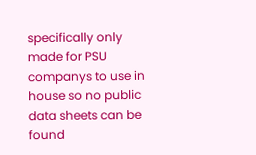specifically only made for PSU companys to use in house so no public data sheets can be found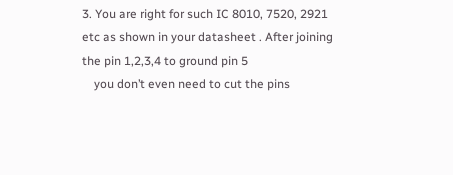3. You are right for such IC 8010, 7520, 2921 etc as shown in your datasheet . After joining the pin 1,2,3,4 to ground pin 5
    you don’t even need to cut the pins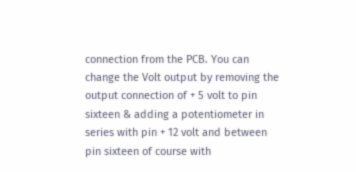connection from the PCB. You can change the Volt output by removing the output connection of + 5 volt to pin sixteen & adding a potentiometer in series with pin + 12 volt and between pin sixteen of course with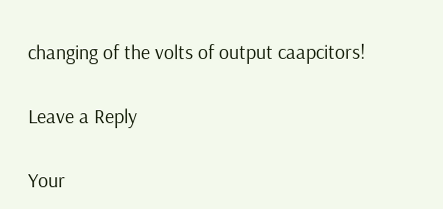changing of the volts of output caapcitors!

Leave a Reply

Your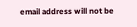email address will not be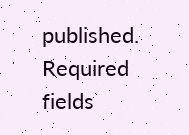published. Required fields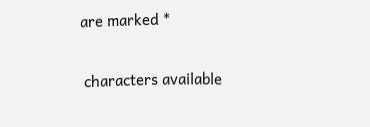are marked *

 characters available